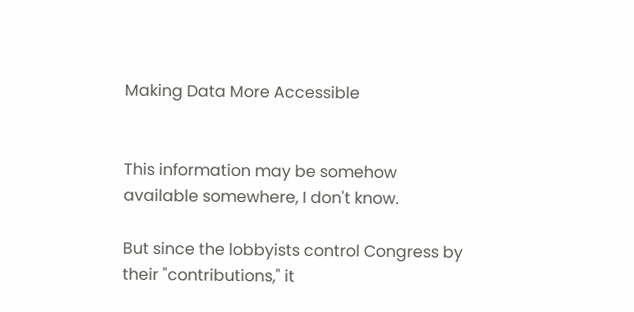Making Data More Accessible


This information may be somehow available somewhere, I don't know.

But since the lobbyists control Congress by their "contributions," it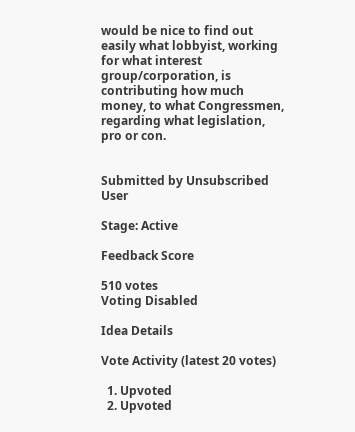would be nice to find out easily what lobbyist, working for what interest group/corporation, is contributing how much money, to what Congressmen, regarding what legislation, pro or con.


Submitted by Unsubscribed User

Stage: Active

Feedback Score

510 votes
Voting Disabled

Idea Details

Vote Activity (latest 20 votes)

  1. Upvoted
  2. Upvoted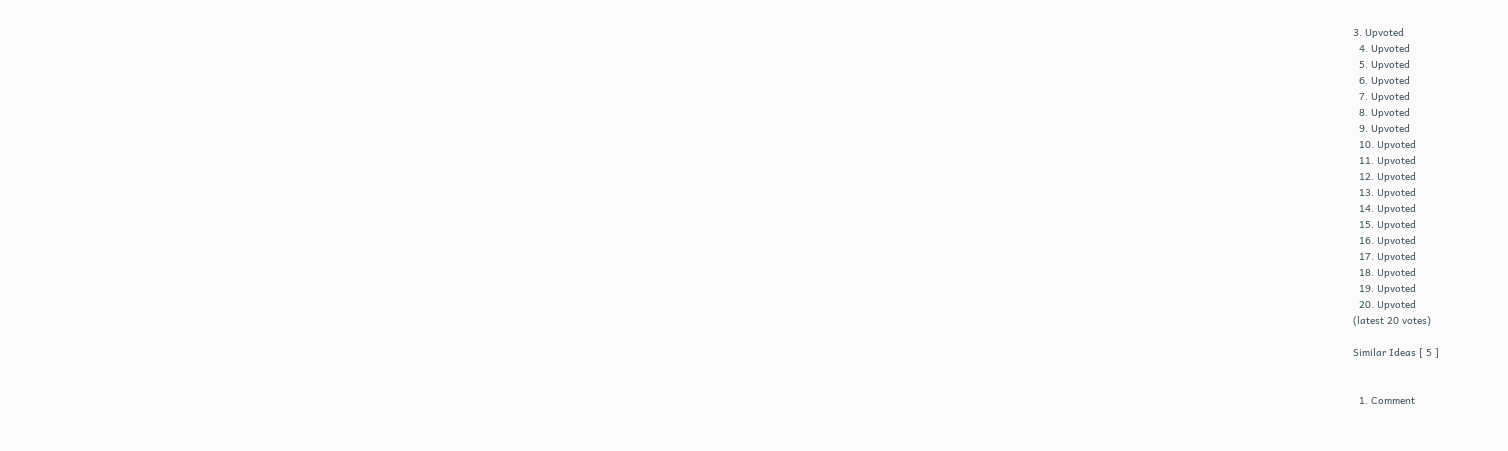3. Upvoted
  4. Upvoted
  5. Upvoted
  6. Upvoted
  7. Upvoted
  8. Upvoted
  9. Upvoted
  10. Upvoted
  11. Upvoted
  12. Upvoted
  13. Upvoted
  14. Upvoted
  15. Upvoted
  16. Upvoted
  17. Upvoted
  18. Upvoted
  19. Upvoted
  20. Upvoted
(latest 20 votes)

Similar Ideas [ 5 ]


  1. Comment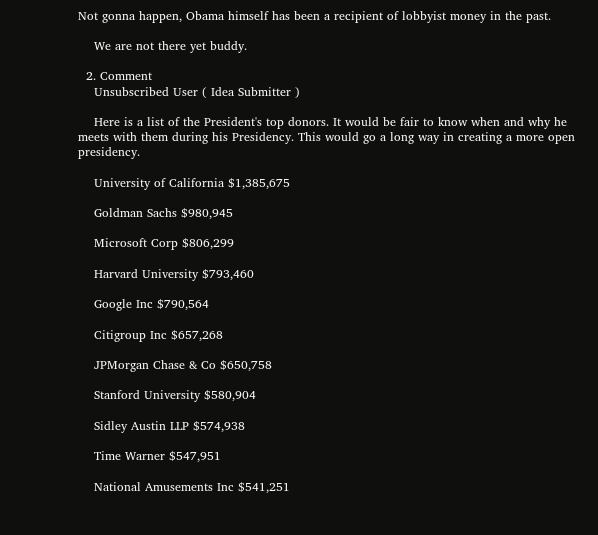Not gonna happen, Obama himself has been a recipient of lobbyist money in the past.

    We are not there yet buddy.

  2. Comment
    Unsubscribed User ( Idea Submitter )

    Here is a list of the President's top donors. It would be fair to know when and why he meets with them during his Presidency. This would go a long way in creating a more open presidency.

    University of California $1,385,675

    Goldman Sachs $980,945

    Microsoft Corp $806,299

    Harvard University $793,460

    Google Inc $790,564

    Citigroup Inc $657,268

    JPMorgan Chase & Co $650,758

    Stanford University $580,904

    Sidley Austin LLP $574,938

    Time Warner $547,951

    National Amusements Inc $541,251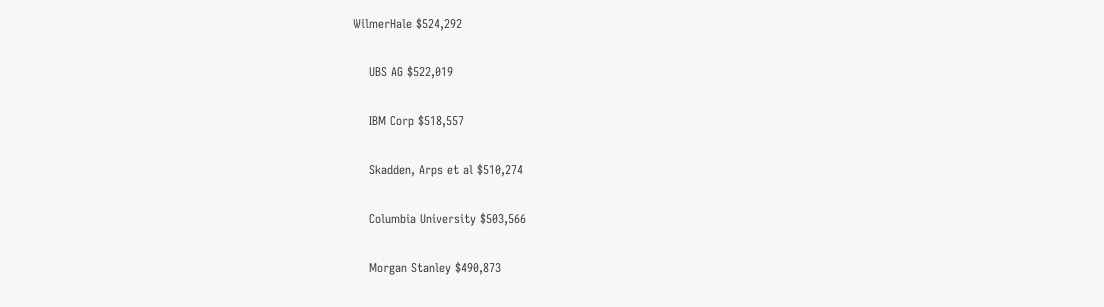WilmerHale $524,292

    UBS AG $522,019

    IBM Corp $518,557

    Skadden, Arps et al $510,274

    Columbia University $503,566

    Morgan Stanley $490,873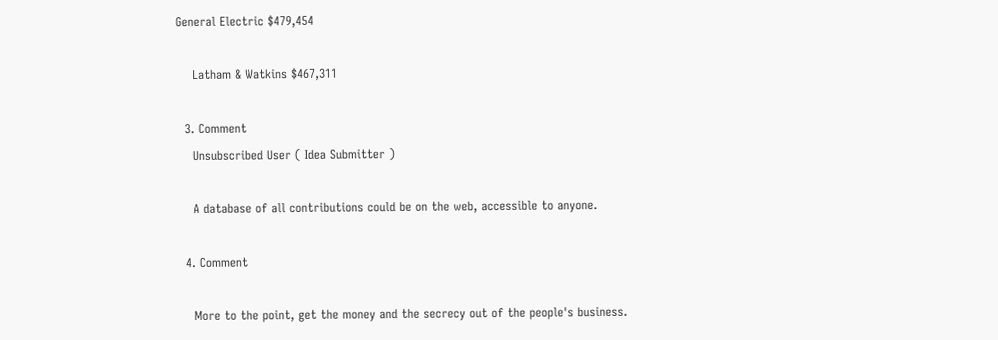General Electric $479,454

    Latham & Watkins $467,311

  3. Comment
    Unsubscribed User ( Idea Submitter )

    A database of all contributions could be on the web, accessible to anyone.

  4. Comment

    More to the point, get the money and the secrecy out of the people's business.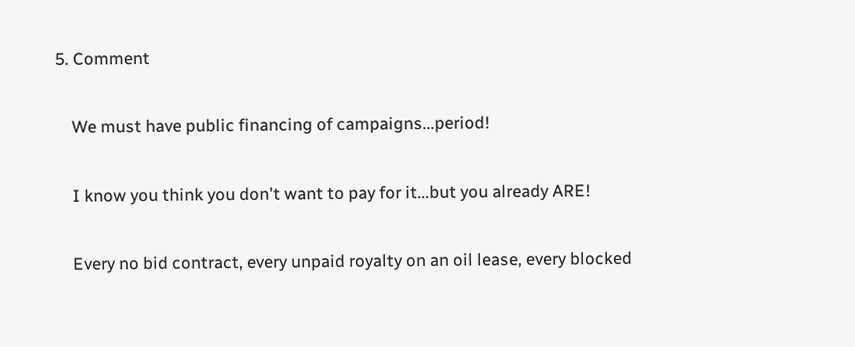5. Comment

    We must have public financing of campaigns...period!

    I know you think you don't want to pay for it...but you already ARE!

    Every no bid contract, every unpaid royalty on an oil lease, every blocked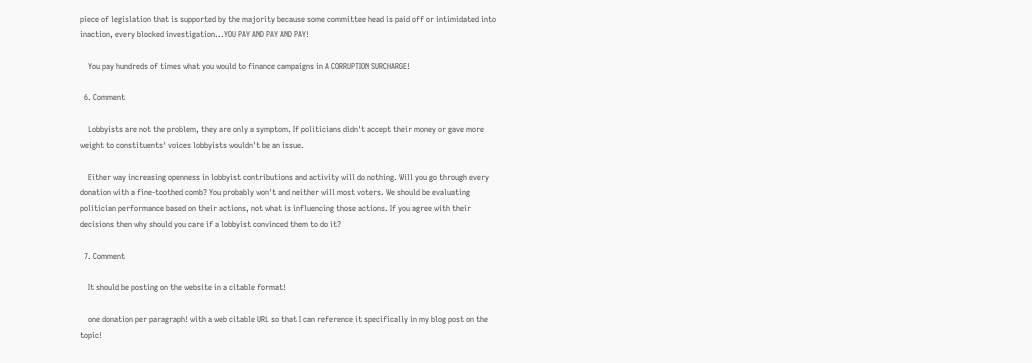piece of legislation that is supported by the majority because some committee head is paid off or intimidated into inaction, every blocked investigation...YOU PAY AND PAY AND PAY!

    You pay hundreds of times what you would to finance campaigns in A CORRUPTION SURCHARGE!

  6. Comment

    Lobbyists are not the problem, they are only a symptom. If politicians didn't accept their money or gave more weight to constituents' voices lobbyists wouldn't be an issue.

    Either way increasing openness in lobbyist contributions and activity will do nothing. Will you go through every donation with a fine-toothed comb? You probably won't and neither will most voters. We should be evaluating politician performance based on their actions, not what is influencing those actions. If you agree with their decisions then why should you care if a lobbyist convinced them to do it?

  7. Comment

    It should be posting on the website in a citable format!

    one donation per paragraph! with a web citable URL so that I can reference it specifically in my blog post on the topic!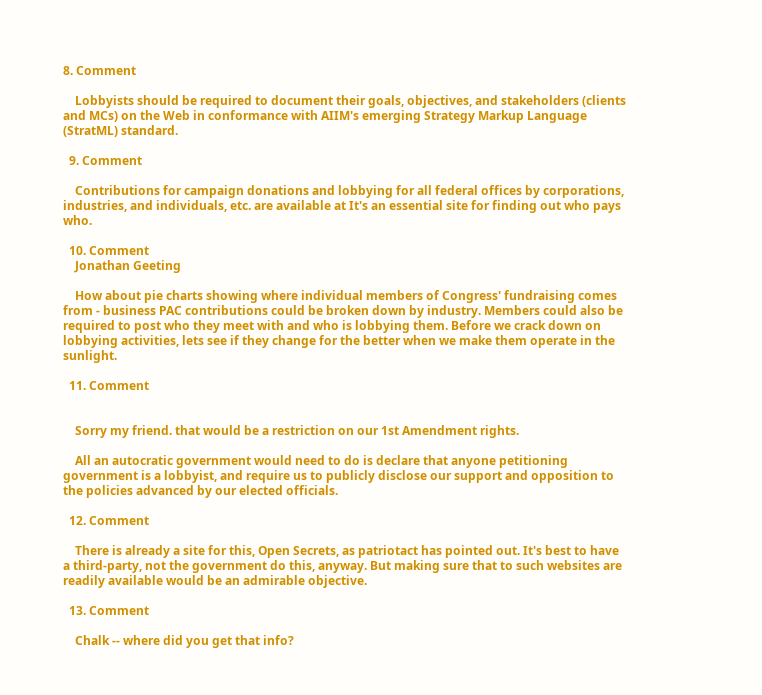8. Comment

    Lobbyists should be required to document their goals, objectives, and stakeholders (clients and MCs) on the Web in conformance with AIIM's emerging Strategy Markup Language (StratML) standard.

  9. Comment

    Contributions for campaign donations and lobbying for all federal offices by corporations, industries, and individuals, etc. are available at It's an essential site for finding out who pays who.

  10. Comment
    Jonathan Geeting

    How about pie charts showing where individual members of Congress' fundraising comes from - business PAC contributions could be broken down by industry. Members could also be required to post who they meet with and who is lobbying them. Before we crack down on lobbying activities, lets see if they change for the better when we make them operate in the sunlight.

  11. Comment


    Sorry my friend. that would be a restriction on our 1st Amendment rights.

    All an autocratic government would need to do is declare that anyone petitioning government is a lobbyist, and require us to publicly disclose our support and opposition to the policies advanced by our elected officials.

  12. Comment

    There is already a site for this, Open Secrets, as patriotact has pointed out. It's best to have a third-party, not the government do this, anyway. But making sure that to such websites are readily available would be an admirable objective.

  13. Comment

    Chalk -- where did you get that info?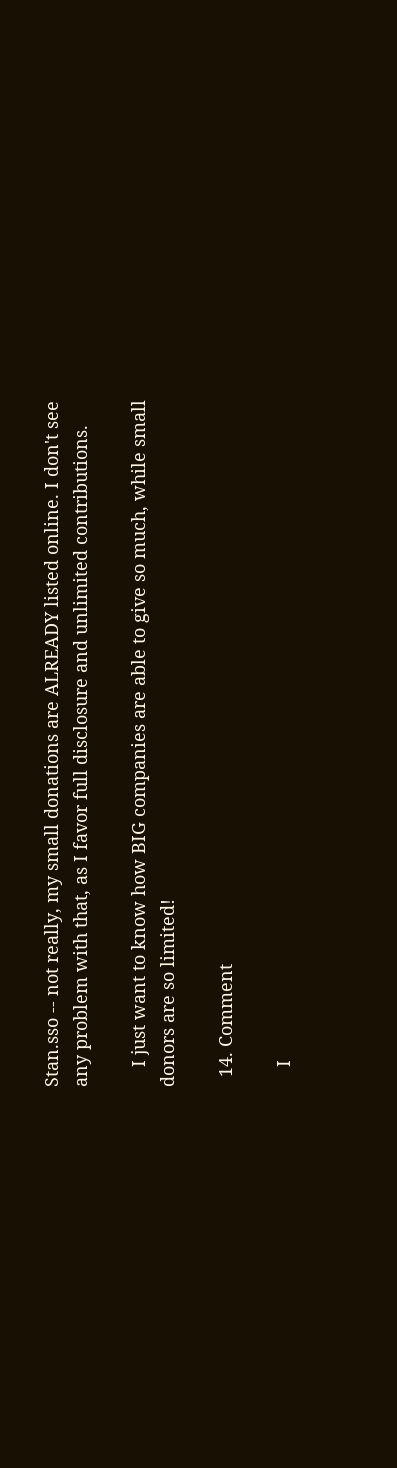Stan.sso -- not really, my small donations are ALREADY listed online. I don't see any problem with that, as I favor full disclosure and unlimited contributions.

    I just want to know how BIG companies are able to give so much, while small donors are so limited!

  14. Comment

    I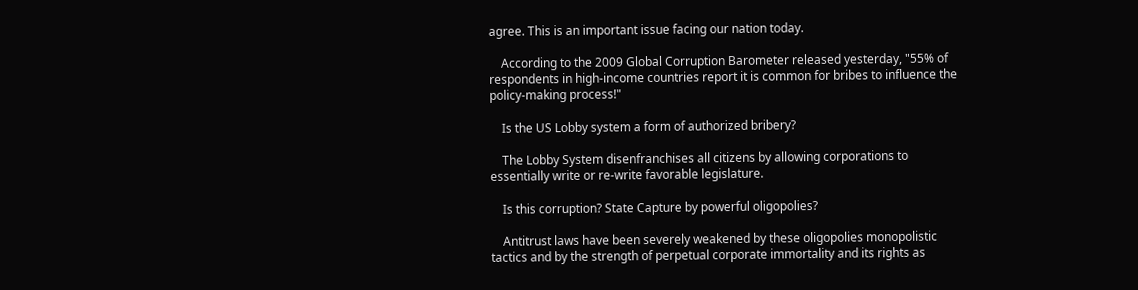agree. This is an important issue facing our nation today.

    According to the 2009 Global Corruption Barometer released yesterday, "55% of respondents in high-income countries report it is common for bribes to influence the policy-making process!"

    Is the US Lobby system a form of authorized bribery?

    The Lobby System disenfranchises all citizens by allowing corporations to essentially write or re-write favorable legislature.

    Is this corruption? State Capture by powerful oligopolies?

    Antitrust laws have been severely weakened by these oligopolies monopolistic tactics and by the strength of perpetual corporate immortality and its rights as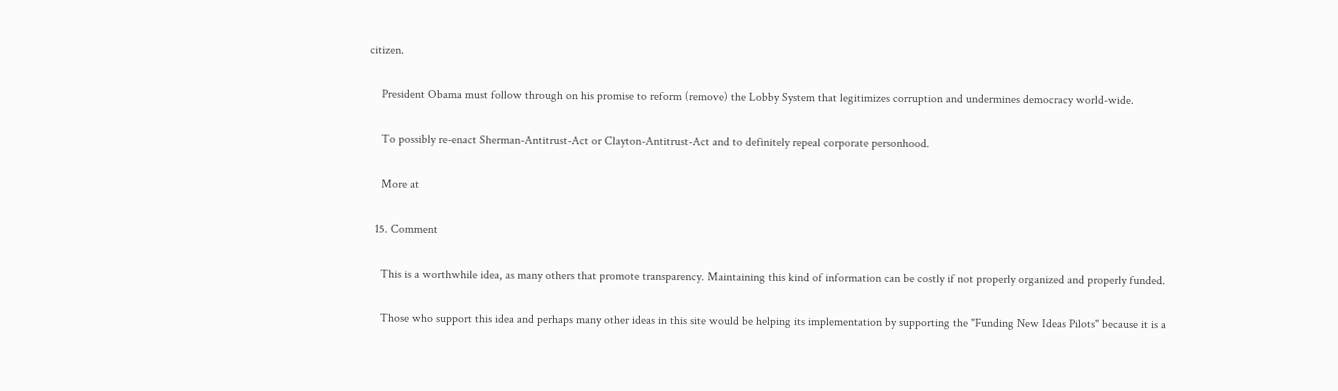citizen.

    President Obama must follow through on his promise to reform (remove) the Lobby System that legitimizes corruption and undermines democracy world-wide.

    To possibly re-enact Sherman-Antitrust-Act or Clayton-Antitrust-Act and to definitely repeal corporate personhood.

    More at

  15. Comment

    This is a worthwhile idea, as many others that promote transparency. Maintaining this kind of information can be costly if not properly organized and properly funded.

    Those who support this idea and perhaps many other ideas in this site would be helping its implementation by supporting the "Funding New Ideas Pilots" because it is a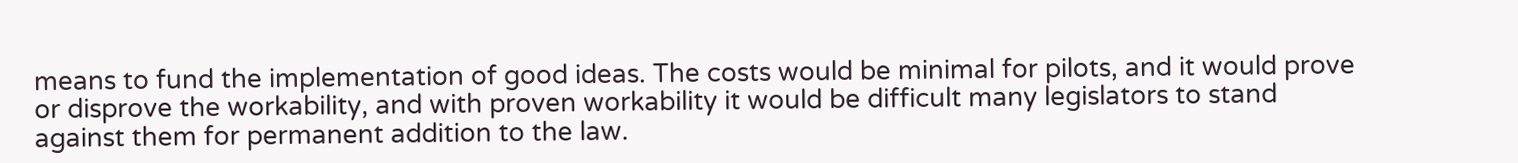means to fund the implementation of good ideas. The costs would be minimal for pilots, and it would prove or disprove the workability, and with proven workability it would be difficult many legislators to stand against them for permanent addition to the law.